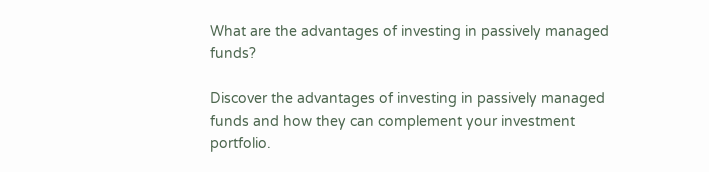What are the advantages of investing in passively managed funds?

Discover the advantages of investing in passively managed funds and how they can complement your investment portfolio.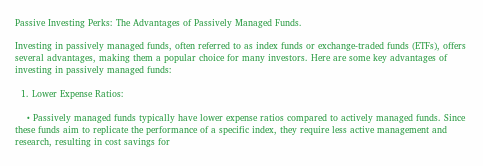Passive Investing Perks: The Advantages of Passively Managed Funds.

Investing in passively managed funds, often referred to as index funds or exchange-traded funds (ETFs), offers several advantages, making them a popular choice for many investors. Here are some key advantages of investing in passively managed funds:

  1. Lower Expense Ratios:

    • Passively managed funds typically have lower expense ratios compared to actively managed funds. Since these funds aim to replicate the performance of a specific index, they require less active management and research, resulting in cost savings for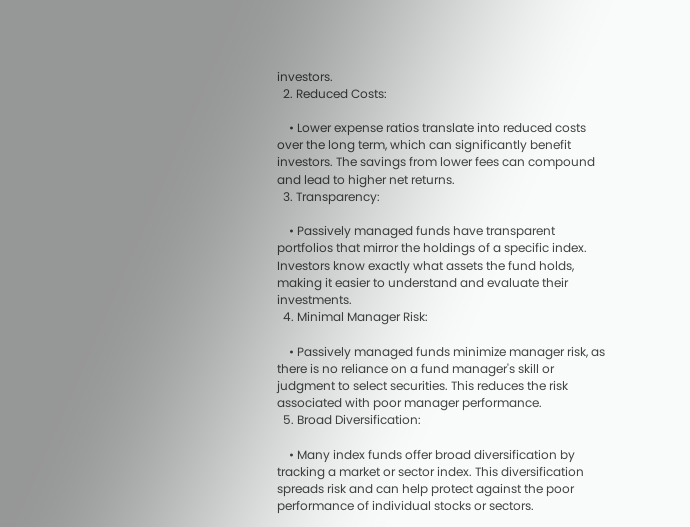investors.
  2. Reduced Costs:

    • Lower expense ratios translate into reduced costs over the long term, which can significantly benefit investors. The savings from lower fees can compound and lead to higher net returns.
  3. Transparency:

    • Passively managed funds have transparent portfolios that mirror the holdings of a specific index. Investors know exactly what assets the fund holds, making it easier to understand and evaluate their investments.
  4. Minimal Manager Risk:

    • Passively managed funds minimize manager risk, as there is no reliance on a fund manager's skill or judgment to select securities. This reduces the risk associated with poor manager performance.
  5. Broad Diversification:

    • Many index funds offer broad diversification by tracking a market or sector index. This diversification spreads risk and can help protect against the poor performance of individual stocks or sectors.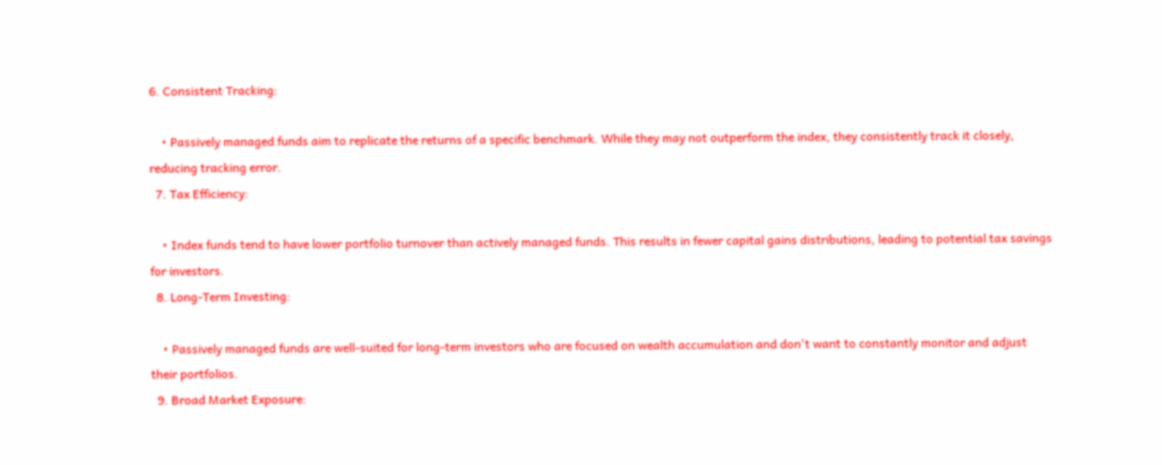6. Consistent Tracking:

    • Passively managed funds aim to replicate the returns of a specific benchmark. While they may not outperform the index, they consistently track it closely, reducing tracking error.
  7. Tax Efficiency:

    • Index funds tend to have lower portfolio turnover than actively managed funds. This results in fewer capital gains distributions, leading to potential tax savings for investors.
  8. Long-Term Investing:

    • Passively managed funds are well-suited for long-term investors who are focused on wealth accumulation and don't want to constantly monitor and adjust their portfolios.
  9. Broad Market Exposure: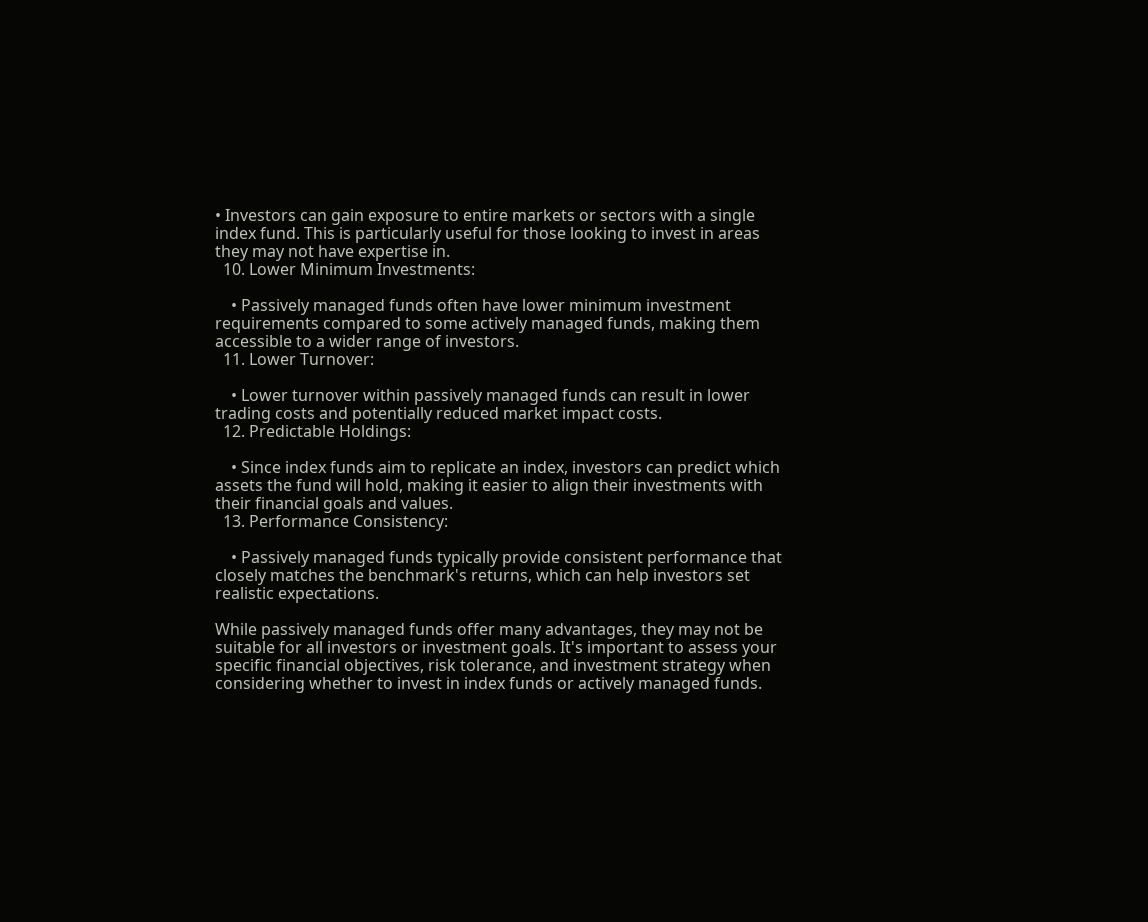• Investors can gain exposure to entire markets or sectors with a single index fund. This is particularly useful for those looking to invest in areas they may not have expertise in.
  10. Lower Minimum Investments:

    • Passively managed funds often have lower minimum investment requirements compared to some actively managed funds, making them accessible to a wider range of investors.
  11. Lower Turnover:

    • Lower turnover within passively managed funds can result in lower trading costs and potentially reduced market impact costs.
  12. Predictable Holdings:

    • Since index funds aim to replicate an index, investors can predict which assets the fund will hold, making it easier to align their investments with their financial goals and values.
  13. Performance Consistency:

    • Passively managed funds typically provide consistent performance that closely matches the benchmark's returns, which can help investors set realistic expectations.

While passively managed funds offer many advantages, they may not be suitable for all investors or investment goals. It's important to assess your specific financial objectives, risk tolerance, and investment strategy when considering whether to invest in index funds or actively managed funds.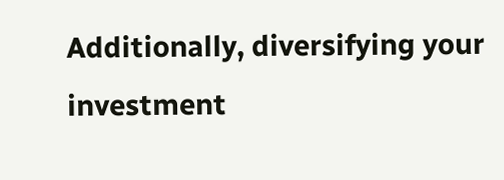Additionally, diversifying your investment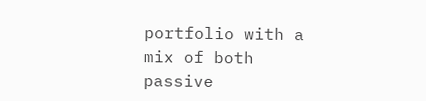portfolio with a mix of both passive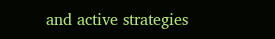and active strategies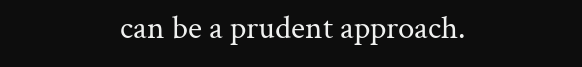can be a prudent approach.